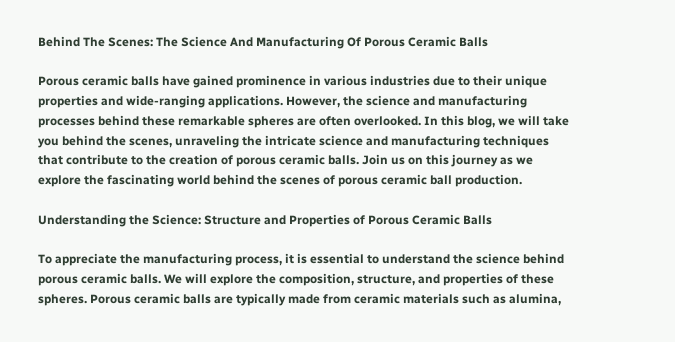Behind The Scenes: The Science And Manufacturing Of Porous Ceramic Balls

Porous ceramic balls have gained prominence in various industries due to their unique properties and wide-ranging applications. However, the science and manufacturing processes behind these remarkable spheres are often overlooked. In this blog, we will take you behind the scenes, unraveling the intricate science and manufacturing techniques that contribute to the creation of porous ceramic balls. Join us on this journey as we explore the fascinating world behind the scenes of porous ceramic ball production.

Understanding the Science: Structure and Properties of Porous Ceramic Balls

To appreciate the manufacturing process, it is essential to understand the science behind porous ceramic balls. We will explore the composition, structure, and properties of these spheres. Porous ceramic balls are typically made from ceramic materials such as alumina,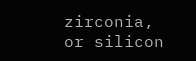zirconia, or silicon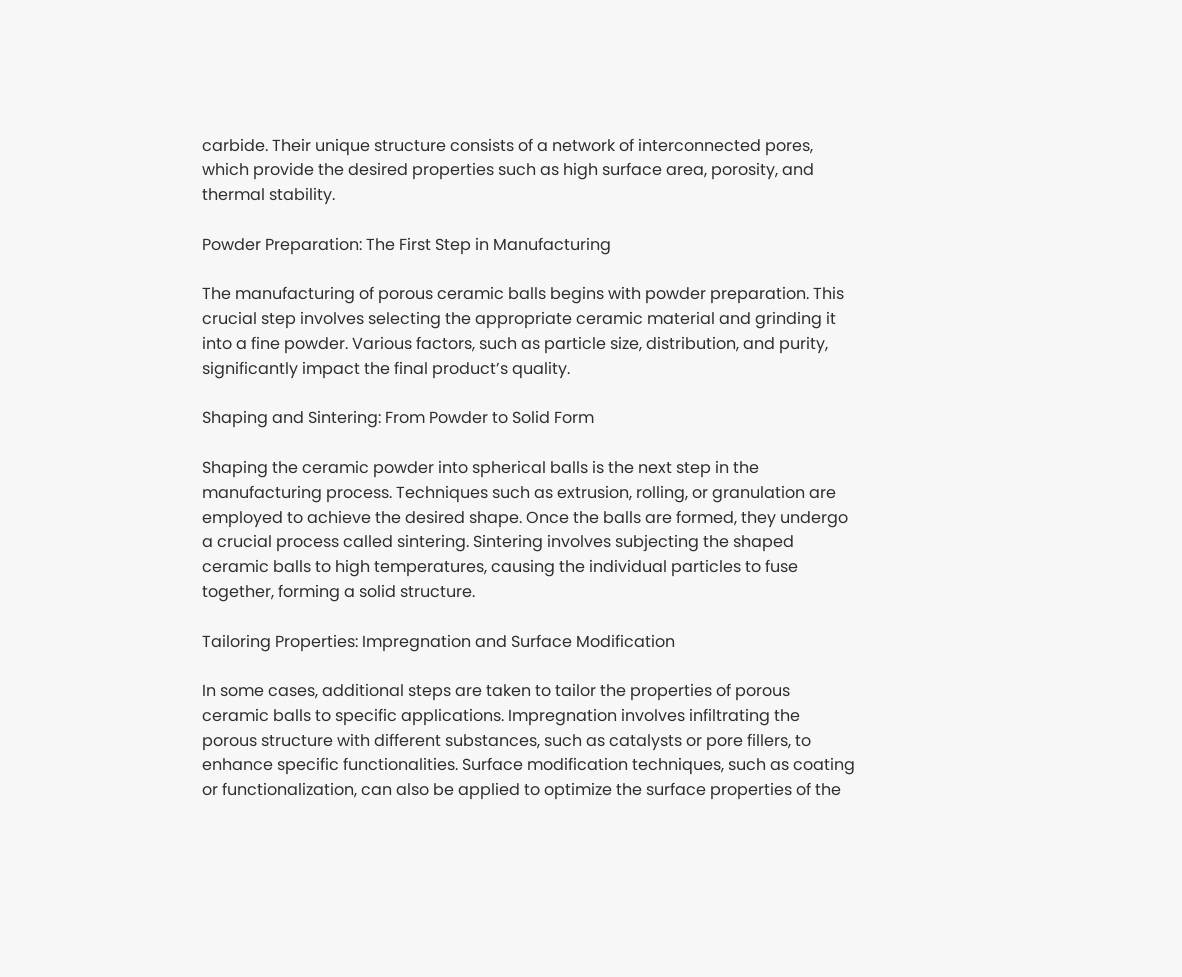carbide. Their unique structure consists of a network of interconnected pores, which provide the desired properties such as high surface area, porosity, and thermal stability.

Powder Preparation: The First Step in Manufacturing

The manufacturing of porous ceramic balls begins with powder preparation. This crucial step involves selecting the appropriate ceramic material and grinding it into a fine powder. Various factors, such as particle size, distribution, and purity, significantly impact the final product’s quality.

Shaping and Sintering: From Powder to Solid Form

Shaping the ceramic powder into spherical balls is the next step in the manufacturing process. Techniques such as extrusion, rolling, or granulation are employed to achieve the desired shape. Once the balls are formed, they undergo a crucial process called sintering. Sintering involves subjecting the shaped ceramic balls to high temperatures, causing the individual particles to fuse together, forming a solid structure.

Tailoring Properties: Impregnation and Surface Modification

In some cases, additional steps are taken to tailor the properties of porous ceramic balls to specific applications. Impregnation involves infiltrating the porous structure with different substances, such as catalysts or pore fillers, to enhance specific functionalities. Surface modification techniques, such as coating or functionalization, can also be applied to optimize the surface properties of the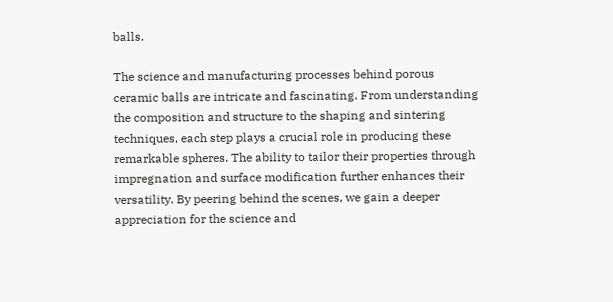balls.

The science and manufacturing processes behind porous ceramic balls are intricate and fascinating. From understanding the composition and structure to the shaping and sintering techniques, each step plays a crucial role in producing these remarkable spheres. The ability to tailor their properties through impregnation and surface modification further enhances their versatility. By peering behind the scenes, we gain a deeper appreciation for the science and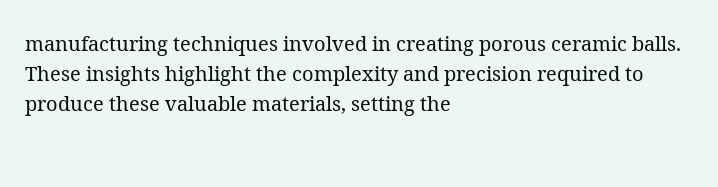manufacturing techniques involved in creating porous ceramic balls. These insights highlight the complexity and precision required to produce these valuable materials, setting the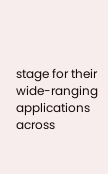stage for their wide-ranging applications across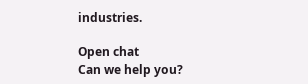industries.

Open chat
Can we help you?